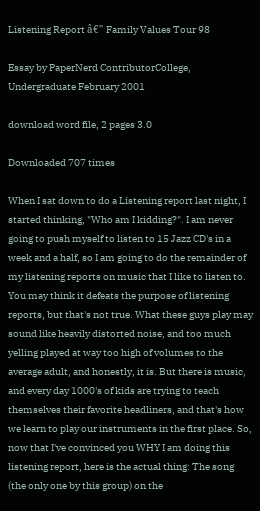Listening Report â€" Family Values Tour 98

Essay by PaperNerd ContributorCollege, Undergraduate February 2001

download word file, 2 pages 3.0

Downloaded 707 times

When I sat down to do a Listening report last night, I started thinking, "Who am I kidding?". I am never going to push myself to listen to 15 Jazz CD's in a week and a half, so I am going to do the remainder of my listening reports on music that I like to listen to. You may think it defeats the purpose of listening reports, but that's not true. What these guys play may sound like heavily distorted noise, and too much yelling played at way too high of volumes to the average adult, and honestly, it is. But there is music, and every day 1000's of kids are trying to teach themselves their favorite headliners, and that's how we learn to play our instruments in the first place. So, now that I've convinced you WHY I am doing this listening report, here is the actual thing: The song (the only one by this group) on the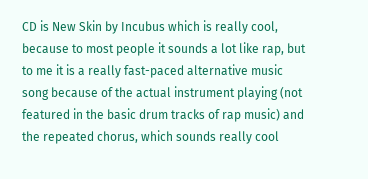CD is New Skin by Incubus which is really cool, because to most people it sounds a lot like rap, but to me it is a really fast-paced alternative music song because of the actual instrument playing (not featured in the basic drum tracks of rap music) and the repeated chorus, which sounds really cool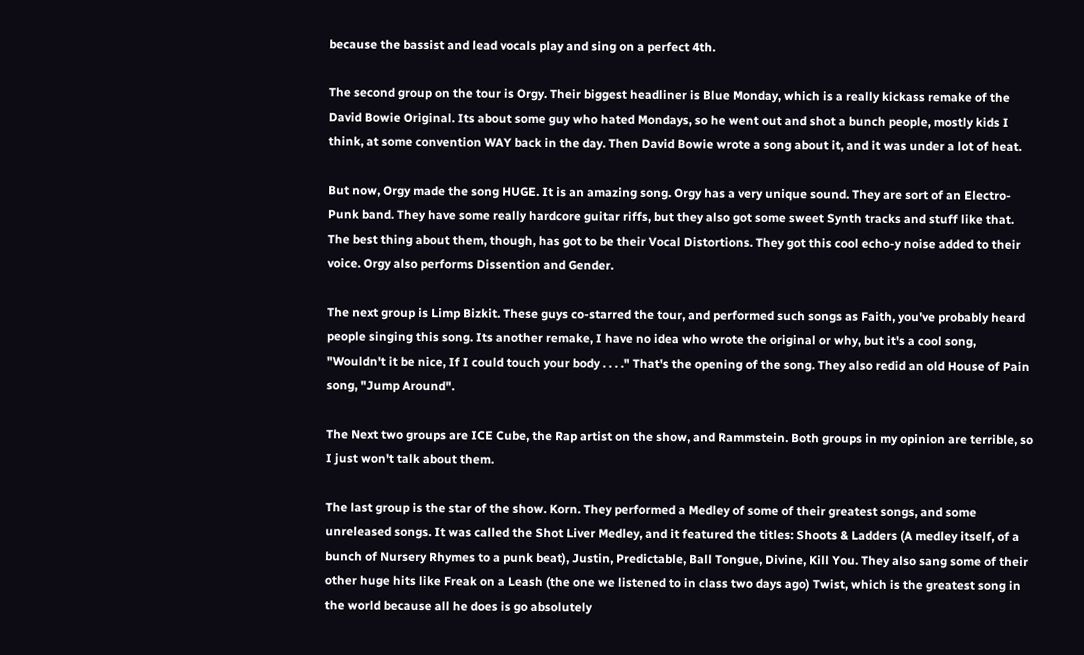because the bassist and lead vocals play and sing on a perfect 4th.

The second group on the tour is Orgy. Their biggest headliner is Blue Monday, which is a really kickass remake of the David Bowie Original. Its about some guy who hated Mondays, so he went out and shot a bunch people, mostly kids I think, at some convention WAY back in the day. Then David Bowie wrote a song about it, and it was under a lot of heat.

But now, Orgy made the song HUGE. It is an amazing song. Orgy has a very unique sound. They are sort of an Electro-Punk band. They have some really hardcore guitar riffs, but they also got some sweet Synth tracks and stuff like that. The best thing about them, though, has got to be their Vocal Distortions. They got this cool echo-y noise added to their voice. Orgy also performs Dissention and Gender.

The next group is Limp Bizkit. These guys co-starred the tour, and performed such songs as Faith, you've probably heard people singing this song. Its another remake, I have no idea who wrote the original or why, but it's a cool song, "Wouldn't it be nice, If I could touch your body . . . ." That's the opening of the song. They also redid an old House of Pain song, "Jump Around".

The Next two groups are ICE Cube, the Rap artist on the show, and Rammstein. Both groups in my opinion are terrible, so I just won't talk about them.

The last group is the star of the show. Korn. They performed a Medley of some of their greatest songs, and some unreleased songs. It was called the Shot Liver Medley, and it featured the titles: Shoots & Ladders (A medley itself, of a bunch of Nursery Rhymes to a punk beat), Justin, Predictable, Ball Tongue, Divine, Kill You. They also sang some of their other huge hits like Freak on a Leash (the one we listened to in class two days ago) Twist, which is the greatest song in the world because all he does is go absolutely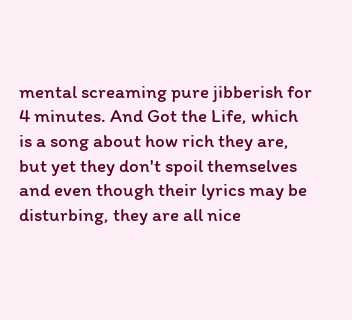mental screaming pure jibberish for 4 minutes. And Got the Life, which is a song about how rich they are, but yet they don't spoil themselves and even though their lyrics may be disturbing, they are all nice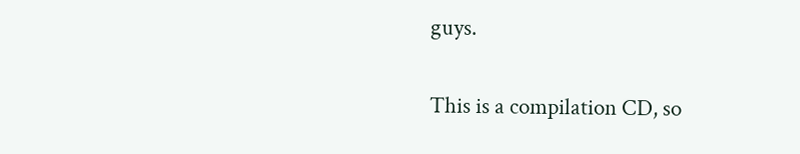guys.

This is a compilation CD, so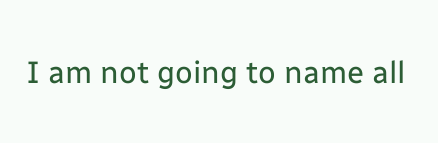I am not going to name all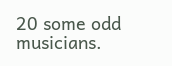20 some odd musicians.